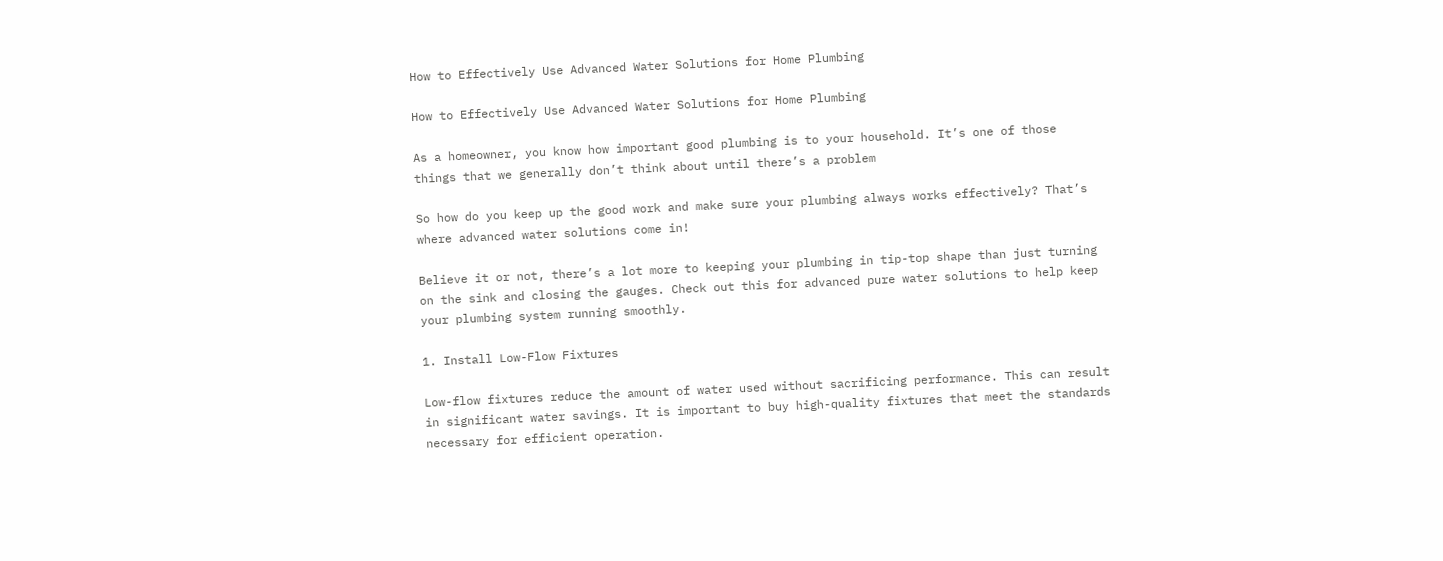How to Effectively Use Advanced Water Solutions for Home Plumbing

How to Effectively Use Advanced Water Solutions for Home Plumbing

As a homeowner, you know how important good plumbing is to your household. It’s one of those things that we generally don’t think about until there’s a problem

So how do you keep up the good work and make sure your plumbing always works effectively? That’s where advanced water solutions come in!

Believe it or not, there’s a lot more to keeping your plumbing in tip-top shape than just turning on the sink and closing the gauges. Check out this for advanced pure water solutions to help keep your plumbing system running smoothly.

1. Install Low-Flow Fixtures

Low-flow fixtures reduce the amount of water used without sacrificing performance. This can result in significant water savings. It is important to buy high-quality fixtures that meet the standards necessary for efficient operation.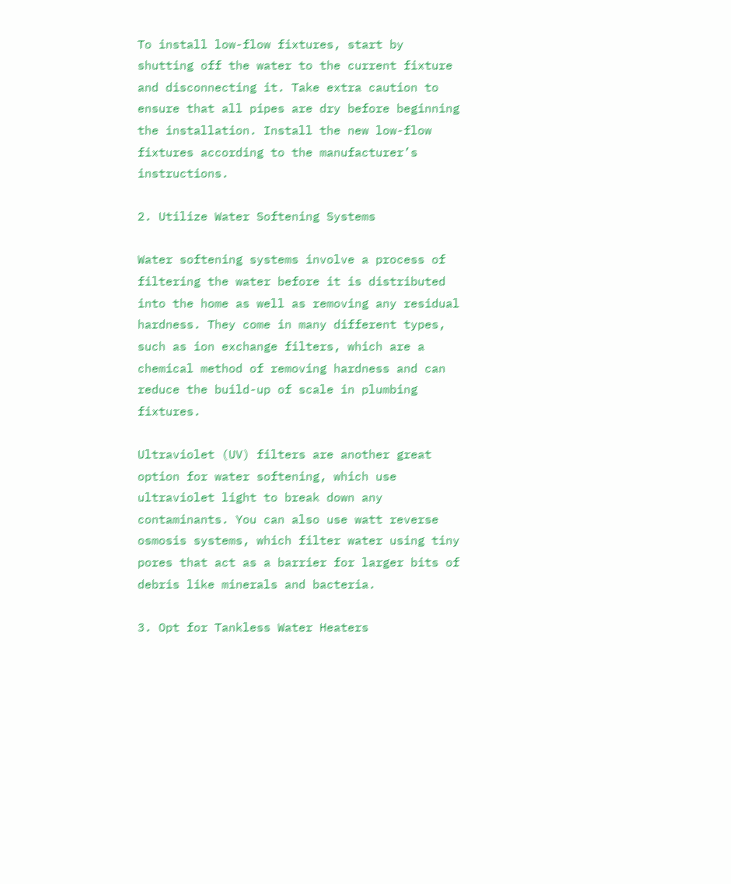To install low-flow fixtures, start by shutting off the water to the current fixture and disconnecting it. Take extra caution to ensure that all pipes are dry before beginning the installation. Install the new low-flow fixtures according to the manufacturer’s instructions.

2. Utilize Water Softening Systems

Water softening systems involve a process of filtering the water before it is distributed into the home as well as removing any residual hardness. They come in many different types, such as ion exchange filters, which are a chemical method of removing hardness and can reduce the build-up of scale in plumbing fixtures.

Ultraviolet (UV) filters are another great option for water softening, which use ultraviolet light to break down any contaminants. You can also use watt reverse osmosis systems, which filter water using tiny pores that act as a barrier for larger bits of debris like minerals and bacteria.

3. Opt for Tankless Water Heaters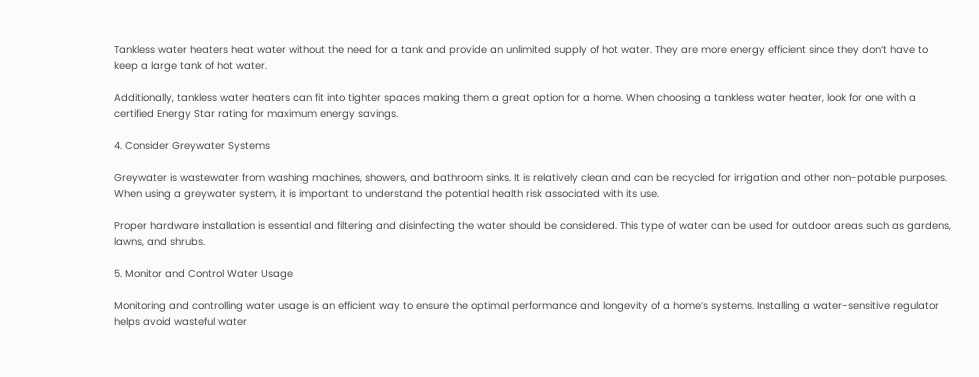Tankless water heaters heat water without the need for a tank and provide an unlimited supply of hot water. They are more energy efficient since they don’t have to keep a large tank of hot water.

Additionally, tankless water heaters can fit into tighter spaces making them a great option for a home. When choosing a tankless water heater, look for one with a certified Energy Star rating for maximum energy savings.

4. Consider Greywater Systems

Greywater is wastewater from washing machines, showers, and bathroom sinks. It is relatively clean and can be recycled for irrigation and other non-potable purposes. When using a greywater system, it is important to understand the potential health risk associated with its use.

Proper hardware installation is essential and filtering and disinfecting the water should be considered. This type of water can be used for outdoor areas such as gardens, lawns, and shrubs.

5. Monitor and Control Water Usage

Monitoring and controlling water usage is an efficient way to ensure the optimal performance and longevity of a home’s systems. Installing a water-sensitive regulator helps avoid wasteful water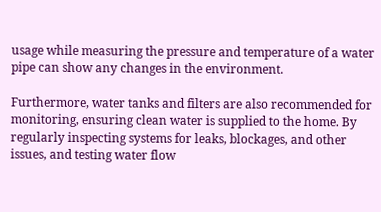usage while measuring the pressure and temperature of a water pipe can show any changes in the environment.

Furthermore, water tanks and filters are also recommended for monitoring, ensuring clean water is supplied to the home. By regularly inspecting systems for leaks, blockages, and other issues, and testing water flow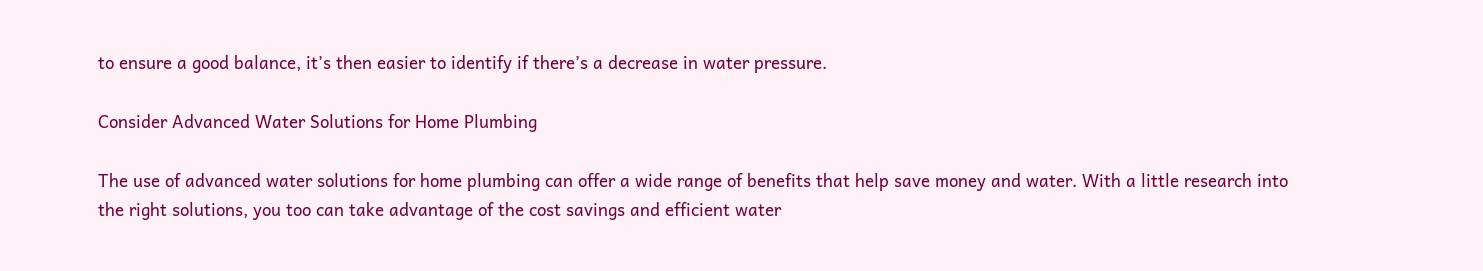to ensure a good balance, it’s then easier to identify if there’s a decrease in water pressure.

Consider Advanced Water Solutions for Home Plumbing

The use of advanced water solutions for home plumbing can offer a wide range of benefits that help save money and water. With a little research into the right solutions, you too can take advantage of the cost savings and efficient water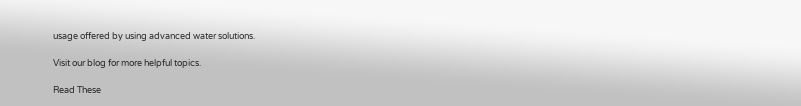usage offered by using advanced water solutions.

Visit our blog for more helpful topics.

Read These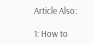Article Also:

1: How to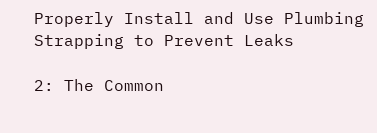Properly Install and Use Plumbing Strapping to Prevent Leaks

2: The Common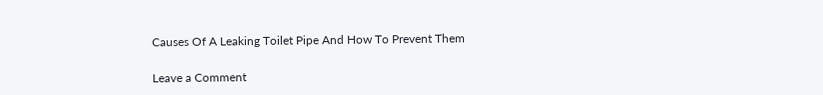Causes Of A Leaking Toilet Pipe And How To Prevent Them

Leave a Comment